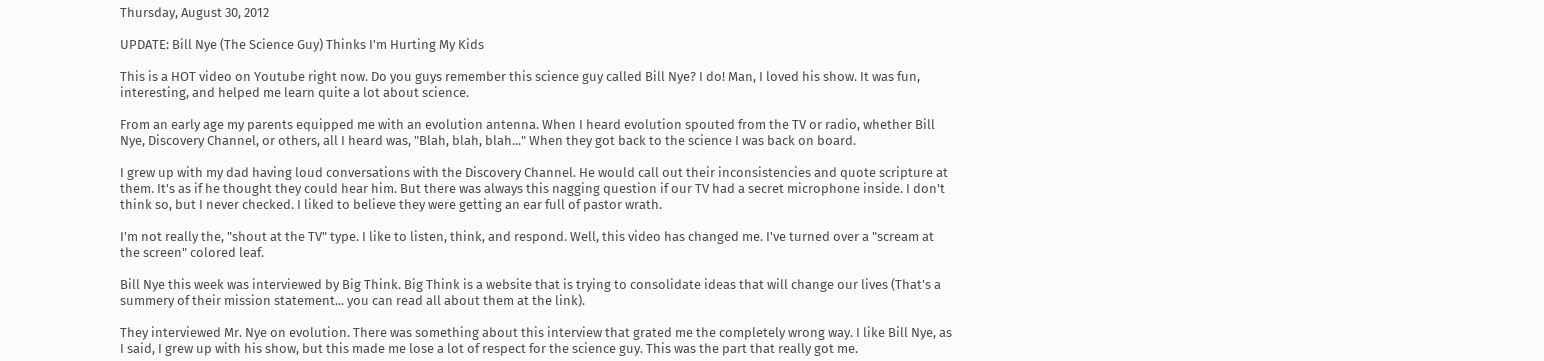Thursday, August 30, 2012

UPDATE: Bill Nye (The Science Guy) Thinks I'm Hurting My Kids

This is a HOT video on Youtube right now. Do you guys remember this science guy called Bill Nye? I do! Man, I loved his show. It was fun, interesting, and helped me learn quite a lot about science.

From an early age my parents equipped me with an evolution antenna. When I heard evolution spouted from the TV or radio, whether Bill Nye, Discovery Channel, or others, all I heard was, "Blah, blah, blah..." When they got back to the science I was back on board.

I grew up with my dad having loud conversations with the Discovery Channel. He would call out their inconsistencies and quote scripture at them. It's as if he thought they could hear him. But there was always this nagging question if our TV had a secret microphone inside. I don't think so, but I never checked. I liked to believe they were getting an ear full of pastor wrath.

I'm not really the, "shout at the TV" type. I like to listen, think, and respond. Well, this video has changed me. I've turned over a "scream at the screen" colored leaf.

Bill Nye this week was interviewed by Big Think. Big Think is a website that is trying to consolidate ideas that will change our lives (That's a summery of their mission statement... you can read all about them at the link).

They interviewed Mr. Nye on evolution. There was something about this interview that grated me the completely wrong way. I like Bill Nye, as I said, I grew up with his show, but this made me lose a lot of respect for the science guy. This was the part that really got me.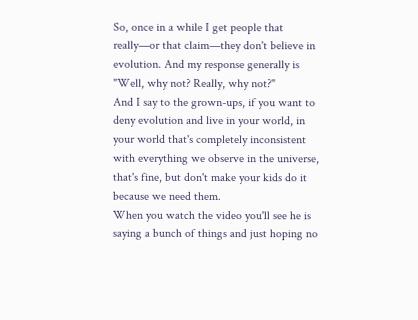So, once in a while I get people that really—or that claim—they don't believe in evolution. And my response generally is "Well, why not? Really, why not?"
And I say to the grown-ups, if you want to deny evolution and live in your world, in your world that's completely inconsistent with everything we observe in the universe, that's fine, but don't make your kids do it because we need them.
When you watch the video you'll see he is saying a bunch of things and just hoping no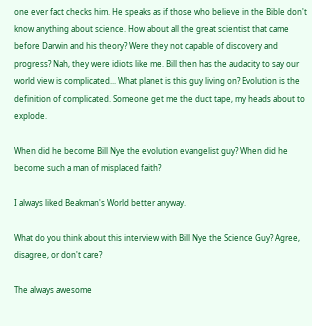one ever fact checks him. He speaks as if those who believe in the Bible don't know anything about science. How about all the great scientist that came before Darwin and his theory? Were they not capable of discovery and progress? Nah, they were idiots like me. Bill then has the audacity to say our world view is complicated... What planet is this guy living on? Evolution is the definition of complicated. Someone get me the duct tape, my heads about to explode.

When did he become Bill Nye the evolution evangelist guy? When did he become such a man of misplaced faith?

I always liked Beakman's World better anyway.

What do you think about this interview with Bill Nye the Science Guy? Agree, disagree, or don't care?

The always awesome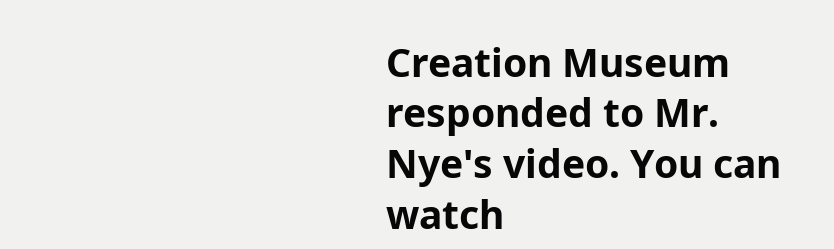Creation Museum responded to Mr. Nye's video. You can watch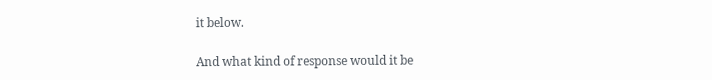it below.

And what kind of response would it be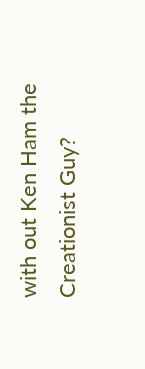with out Ken Ham the Creationist Guy?